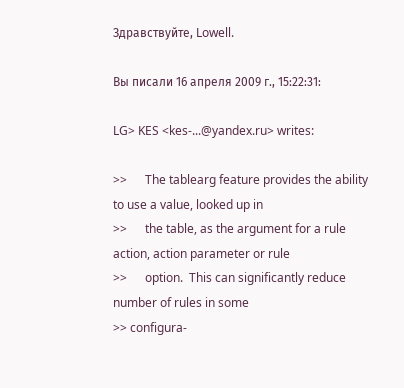Здравствуйте, Lowell.

Вы писали 16 апреля 2009 г., 15:22:31:

LG> KES <kes-...@yandex.ru> writes:

>>      The tablearg feature provides the ability to use a value, looked up in
>>      the table, as the argument for a rule action, action parameter or rule
>>      option.  This can significantly reduce number of rules in some
>> configura-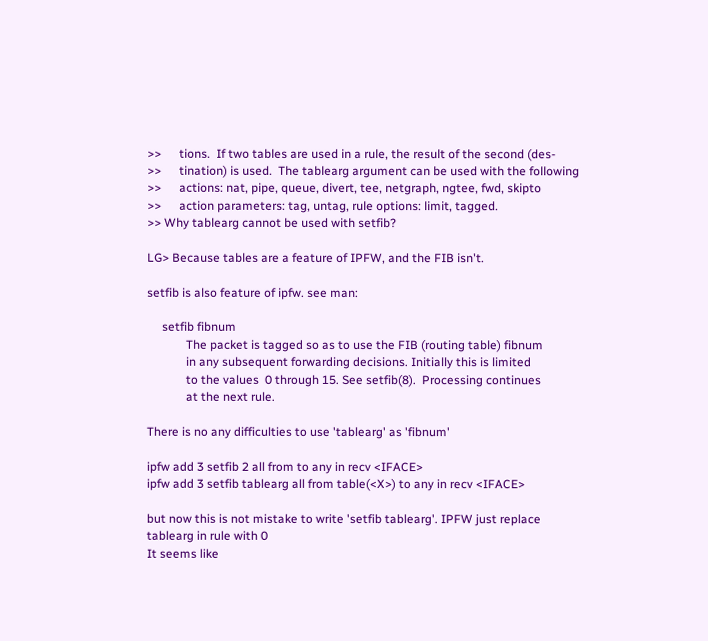>>      tions.  If two tables are used in a rule, the result of the second (des-
>>      tination) is used.  The tablearg argument can be used with the following
>>      actions: nat, pipe, queue, divert, tee, netgraph, ngtee, fwd, skipto
>>      action parameters: tag, untag, rule options: limit, tagged.
>> Why tablearg cannot be used with setfib?

LG> Because tables are a feature of IPFW, and the FIB isn't.

setfib is also feature of ipfw. see man:

     setfib fibnum
             The packet is tagged so as to use the FIB (routing table) fibnum
             in any subsequent forwarding decisions. Initially this is limited
             to the values  0 through 15. See setfib(8).  Processing continues
             at the next rule.

There is no any difficulties to use 'tablearg' as 'fibnum'

ipfw add 3 setfib 2 all from to any in recv <IFACE>
ipfw add 3 setfib tablearg all from table(<X>) to any in recv <IFACE>

but now this is not mistake to write 'setfib tablearg'. IPFW just replace
tablearg in rule with 0
It seems like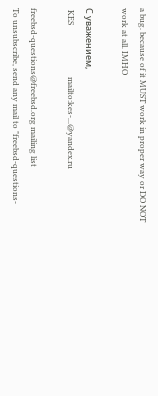a bug. because of it MUST work in proper way or DO NOT
work at all. IMHO

С уважением,
 KES                          mailto:kes-...@yandex.ru

freebsd-questions@freebsd.org mailing list
To unsubscribe, send any mail to "freebsd-questions-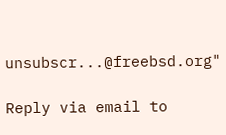unsubscr...@freebsd.org"

Reply via email to